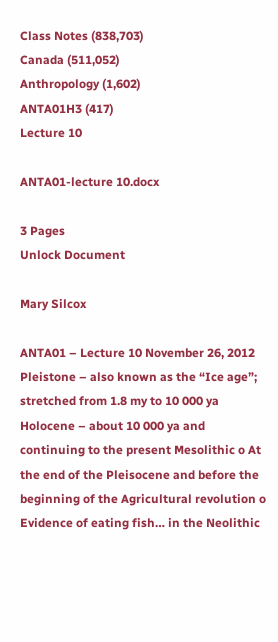Class Notes (838,703)
Canada (511,052)
Anthropology (1,602)
ANTA01H3 (417)
Lecture 10

ANTA01-lecture 10.docx

3 Pages
Unlock Document

Mary Silcox

ANTA01 – Lecture 10 November 26, 2012 Pleistone – also known as the “Ice age”; stretched from 1.8 my to 10 000 ya Holocene – about 10 000 ya and continuing to the present Mesolithic o At the end of the Pleisocene and before the beginning of the Agricultural revolution o Evidence of eating fish… in the Neolithic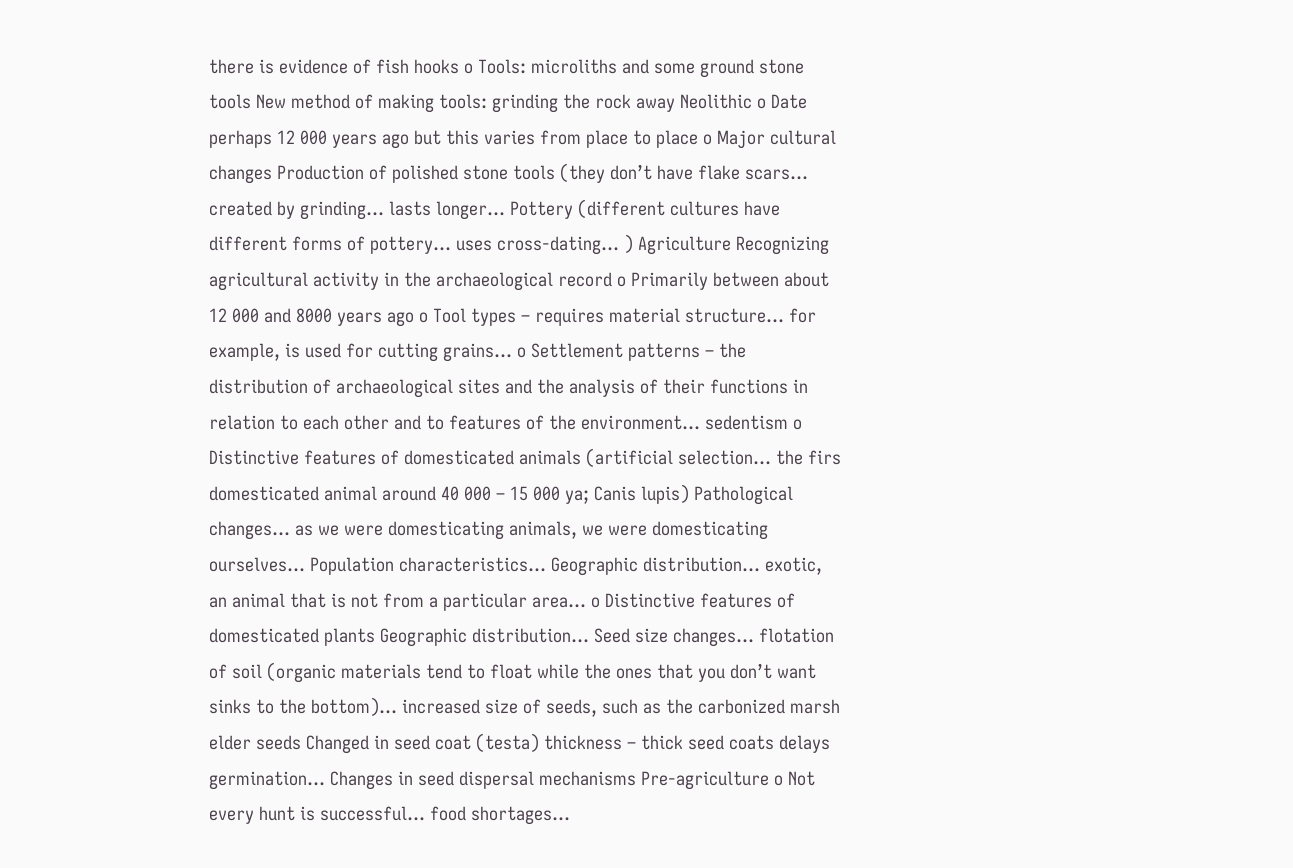there is evidence of fish hooks o Tools: microliths and some ground stone tools New method of making tools: grinding the rock away Neolithic o Date perhaps 12 000 years ago but this varies from place to place o Major cultural changes Production of polished stone tools (they don’t have flake scars… created by grinding… lasts longer… Pottery (different cultures have different forms of pottery… uses cross-dating… ) Agriculture Recognizing agricultural activity in the archaeological record o Primarily between about 12 000 and 8000 years ago o Tool types – requires material structure… for example, is used for cutting grains… o Settlement patterns – the distribution of archaeological sites and the analysis of their functions in relation to each other and to features of the environment… sedentism o Distinctive features of domesticated animals (artificial selection… the firs domesticated animal around 40 000 – 15 000 ya; Canis lupis) Pathological changes… as we were domesticating animals, we were domesticating ourselves… Population characteristics… Geographic distribution… exotic, an animal that is not from a particular area… o Distinctive features of domesticated plants Geographic distribution… Seed size changes… flotation of soil (organic materials tend to float while the ones that you don’t want sinks to the bottom)… increased size of seeds, such as the carbonized marsh elder seeds Changed in seed coat (testa) thickness – thick seed coats delays germination… Changes in seed dispersal mechanisms Pre-agriculture o Not every hunt is successful… food shortages…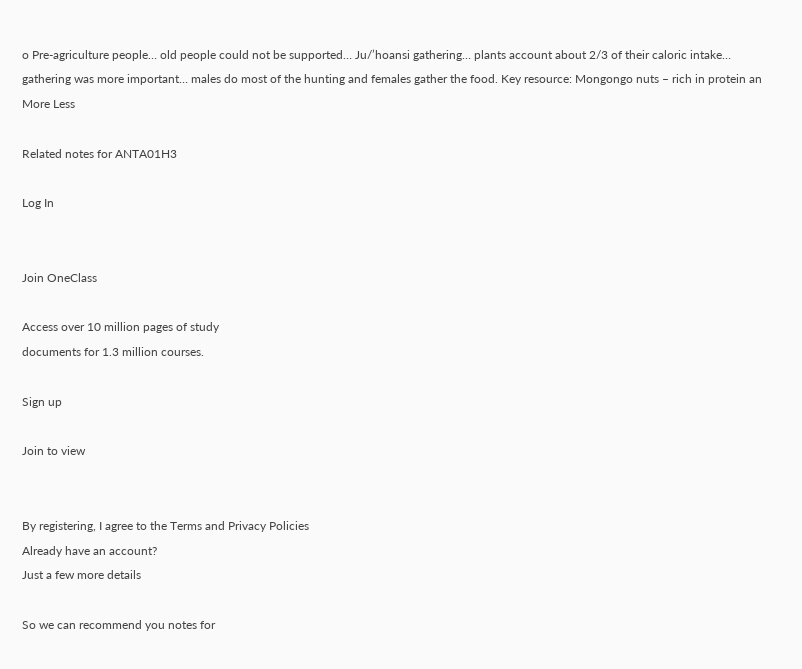o Pre-agriculture people… old people could not be supported… Ju/’hoansi gathering… plants account about 2/3 of their caloric intake… gathering was more important… males do most of the hunting and females gather the food. Key resource: Mongongo nuts – rich in protein an
More Less

Related notes for ANTA01H3

Log In


Join OneClass

Access over 10 million pages of study
documents for 1.3 million courses.

Sign up

Join to view


By registering, I agree to the Terms and Privacy Policies
Already have an account?
Just a few more details

So we can recommend you notes for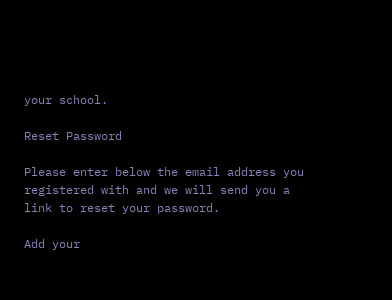your school.

Reset Password

Please enter below the email address you registered with and we will send you a link to reset your password.

Add your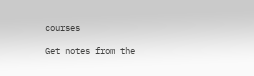courses

Get notes from the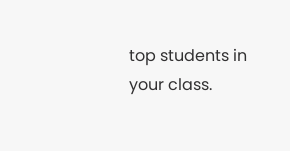top students in your class.